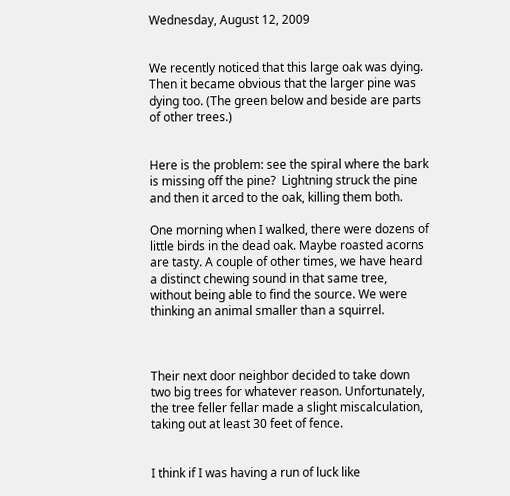Wednesday, August 12, 2009


We recently noticed that this large oak was dying. Then it became obvious that the larger pine was dying too. (The green below and beside are parts of other trees.)


Here is the problem: see the spiral where the bark is missing off the pine?  Lightning struck the pine and then it arced to the oak, killing them both.

One morning when I walked, there were dozens of little birds in the dead oak. Maybe roasted acorns are tasty. A couple of other times, we have heard a distinct chewing sound in that same tree, without being able to find the source. We were thinking an animal smaller than a squirrel.



Their next door neighbor decided to take down two big trees for whatever reason. Unfortunately, the tree feller fellar made a slight miscalculation, taking out at least 30 feet of fence.


I think if I was having a run of luck like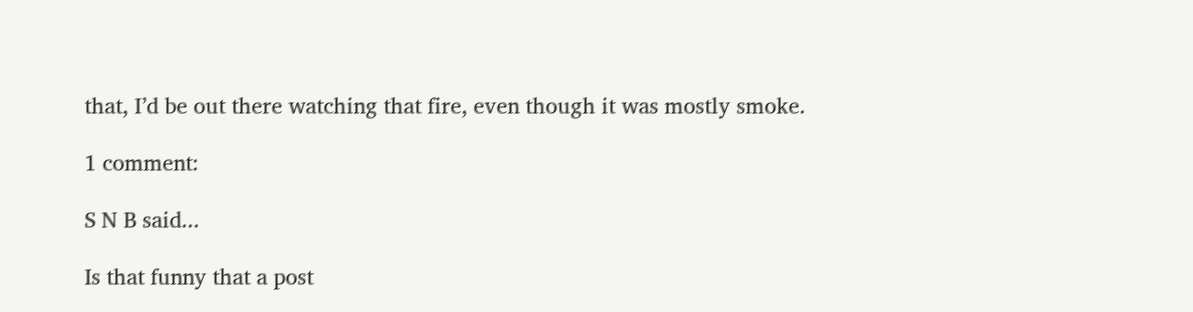that, I’d be out there watching that fire, even though it was mostly smoke.

1 comment:

S N B said...

Is that funny that a post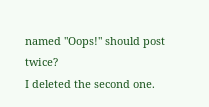named "Oops!" should post twice?
I deleted the second one.